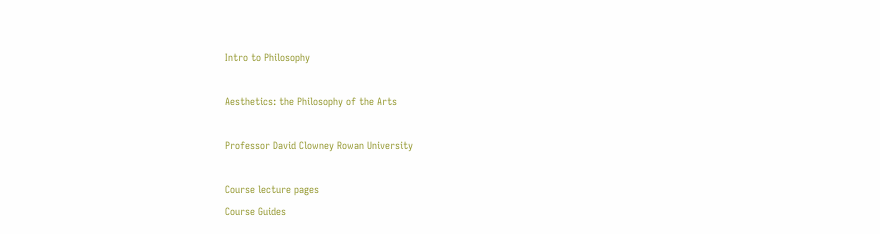Intro to Philosophy

Aesthetics: the Philosophy of the Arts

Professor David Clowney Rowan University

Course lecture pages
Course Guides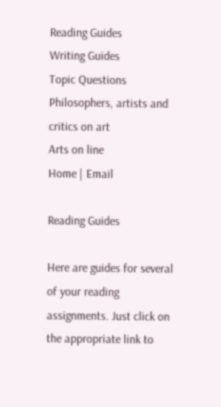Reading Guides
Writing Guides
Topic Questions
Philosophers, artists and critics on art
Arts on line
Home | Email

Reading Guides

Here are guides for several of your reading assignments. Just click on the appropriate link to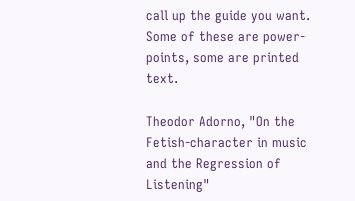call up the guide you want. Some of these are power-points, some are printed text.

Theodor Adorno, "On the Fetish-character in music and the Regression of Listening"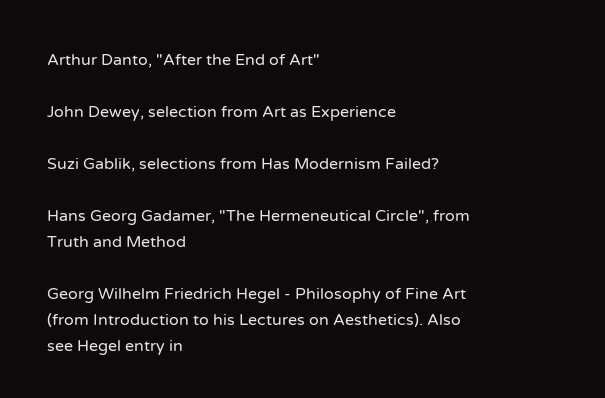Arthur Danto, "After the End of Art"

John Dewey, selection from Art as Experience

Suzi Gablik, selections from Has Modernism Failed?

Hans Georg Gadamer, "The Hermeneutical Circle", from Truth and Method

Georg Wilhelm Friedrich Hegel - Philosophy of Fine Art (from Introduction to his Lectures on Aesthetics). Also see Hegel entry in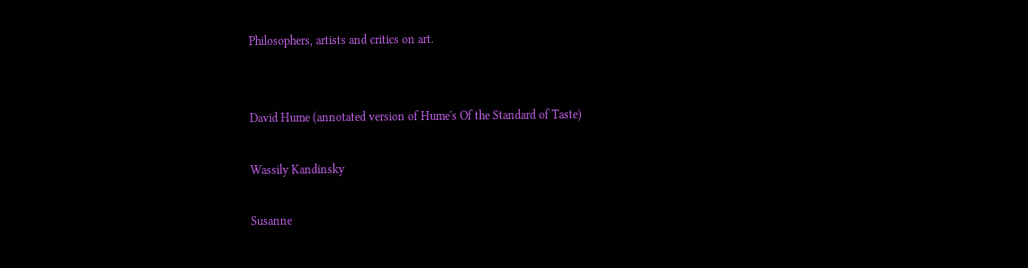Philosophers, artists and critics on art.


David Hume (annotated version of Hume's Of the Standard of Taste)

Wassily Kandinsky

Susanne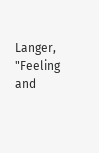Langer, "Feeling and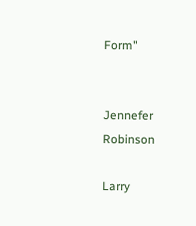Form"


Jennefer Robinson

Larry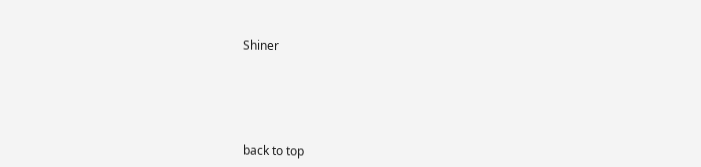Shiner






back to top